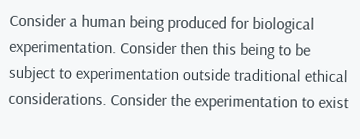Consider a human being produced for biological experimentation. Consider then this being to be subject to experimentation outside traditional ethical considerations. Consider the experimentation to exist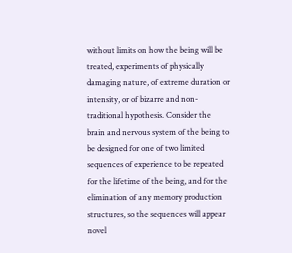without limits on how the being will be treated, experiments of physically damaging nature, of extreme duration or intensity, or of bizarre and non-traditional hypothesis. Consider the brain and nervous system of the being to be designed for one of two limited sequences of experience to be repeated for the lifetime of the being, and for the elimination of any memory production structures, so the sequences will appear novel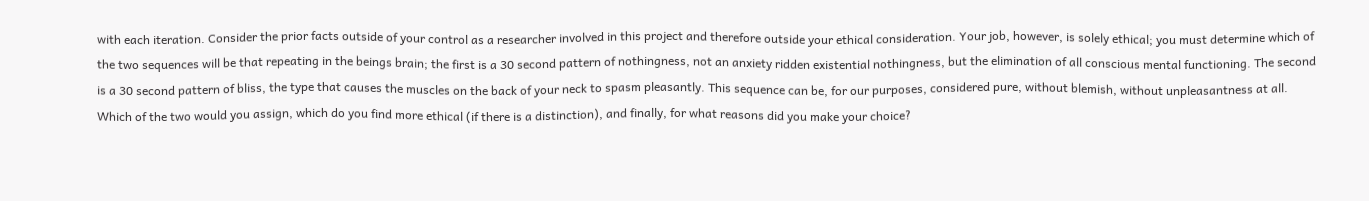with each iteration. Consider the prior facts outside of your control as a researcher involved in this project and therefore outside your ethical consideration. Your job, however, is solely ethical; you must determine which of the two sequences will be that repeating in the beings brain; the first is a 30 second pattern of nothingness, not an anxiety ridden existential nothingness, but the elimination of all conscious mental functioning. The second is a 30 second pattern of bliss, the type that causes the muscles on the back of your neck to spasm pleasantly. This sequence can be, for our purposes, considered pure, without blemish, without unpleasantness at all. Which of the two would you assign, which do you find more ethical (if there is a distinction), and finally, for what reasons did you make your choice?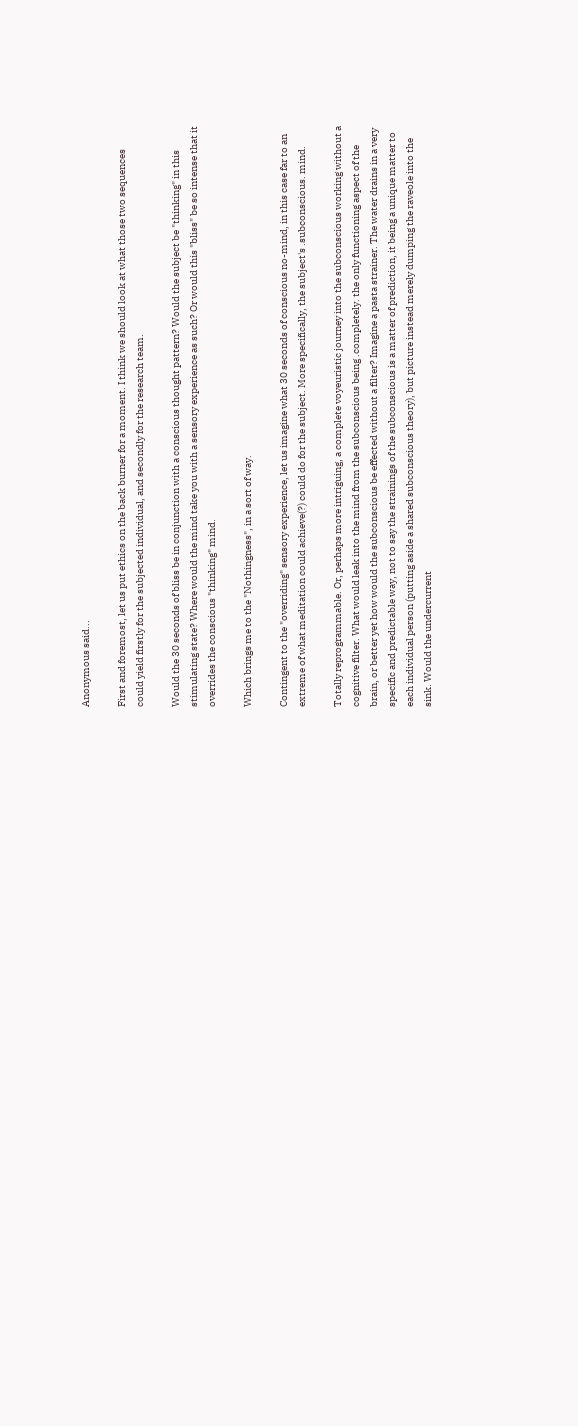Anonymous said...

First and foremost, let us put ethics on the back burner for a moment. I think we should look at what those two sequences could yield firstly for the subjected individual, and secondly for the research team.

Would the 30 seconds of bliss be in conjunction with a conscious thought pattern? Would the subject be "thinking" in this stimulating state? Where would the mind take you with a sensory experience as such? Or would this "bliss" be so intense that it overrides the conscious "thinking" mind.

Which brings me to the "Nothingness", in a sort of way.

Contingent to the "overriding" sensory experience, let us imagine what 30 seconds of conscious no-mind, in this case far to an extreme of what meditation could achieve(?) could do for the subject. More specifically, the subject's .subconscious. mind.

Totally reprogrammable. Or, perhaps more intriguing, a complete voyeuristic journey into the subconscious working without a cognitive filter. What would leak into the mind from the subconscious being .completely. the only functioning aspect of the brain, or better yet how would the subconscious be effected without a filter? Imagine a pasta strainer. The water drains in a very specific and predictable way, not to say the strainings of the subconscious is a matter of prediction, it being a unique matter to each individual person (putting aside a shared subconscious theory), but picture instead merely dumping the raveole into the sink. Would the undercurrent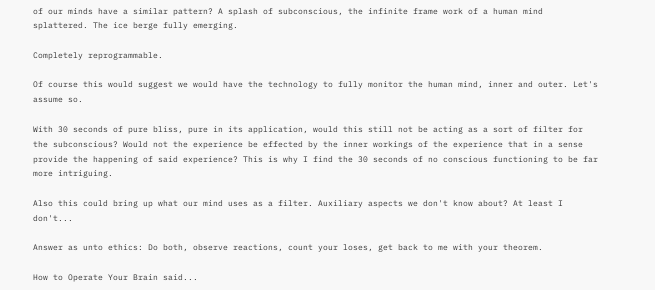of our minds have a similar pattern? A splash of subconscious, the infinite frame work of a human mind splattered. The ice berge fully emerging.

Completely reprogrammable.

Of course this would suggest we would have the technology to fully monitor the human mind, inner and outer. Let's assume so.

With 30 seconds of pure bliss, pure in its application, would this still not be acting as a sort of filter for the subconscious? Would not the experience be effected by the inner workings of the experience that in a sense provide the happening of said experience? This is why I find the 30 seconds of no conscious functioning to be far more intriguing.

Also this could bring up what our mind uses as a filter. Auxiliary aspects we don't know about? At least I don't...

Answer as unto ethics: Do both, observe reactions, count your loses, get back to me with your theorem.

How to Operate Your Brain said...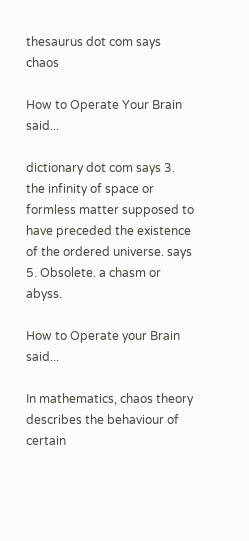thesaurus dot com says chaos

How to Operate Your Brain said...

dictionary dot com says 3. the infinity of space or formless matter supposed to have preceded the existence of the ordered universe. says 5. Obsolete. a chasm or abyss.

How to Operate your Brain said...

In mathematics, chaos theory describes the behaviour of certain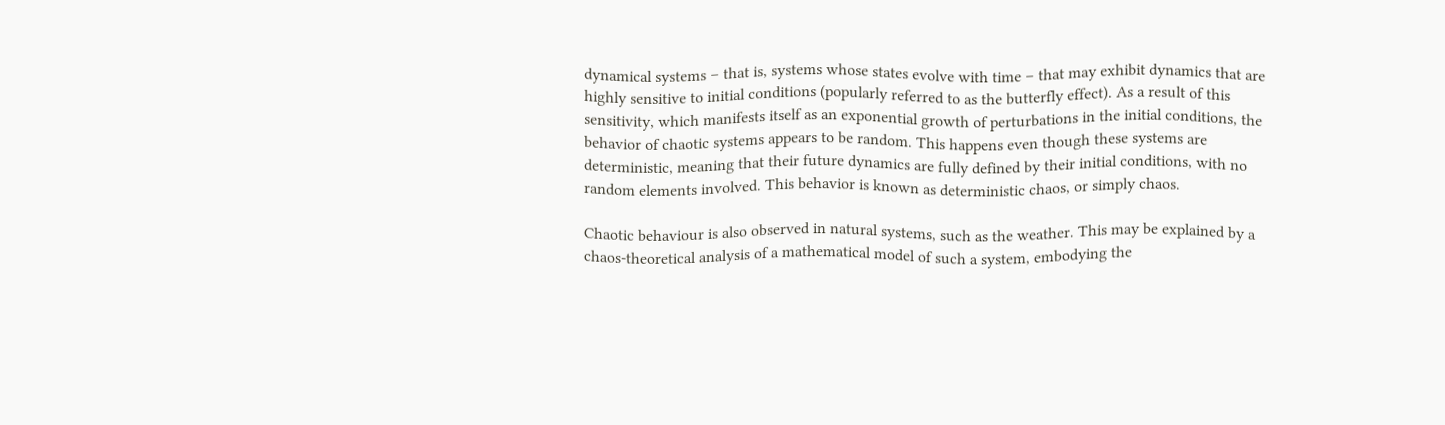dynamical systems – that is, systems whose states evolve with time – that may exhibit dynamics that are highly sensitive to initial conditions (popularly referred to as the butterfly effect). As a result of this sensitivity, which manifests itself as an exponential growth of perturbations in the initial conditions, the behavior of chaotic systems appears to be random. This happens even though these systems are deterministic, meaning that their future dynamics are fully defined by their initial conditions, with no random elements involved. This behavior is known as deterministic chaos, or simply chaos.

Chaotic behaviour is also observed in natural systems, such as the weather. This may be explained by a chaos-theoretical analysis of a mathematical model of such a system, embodying the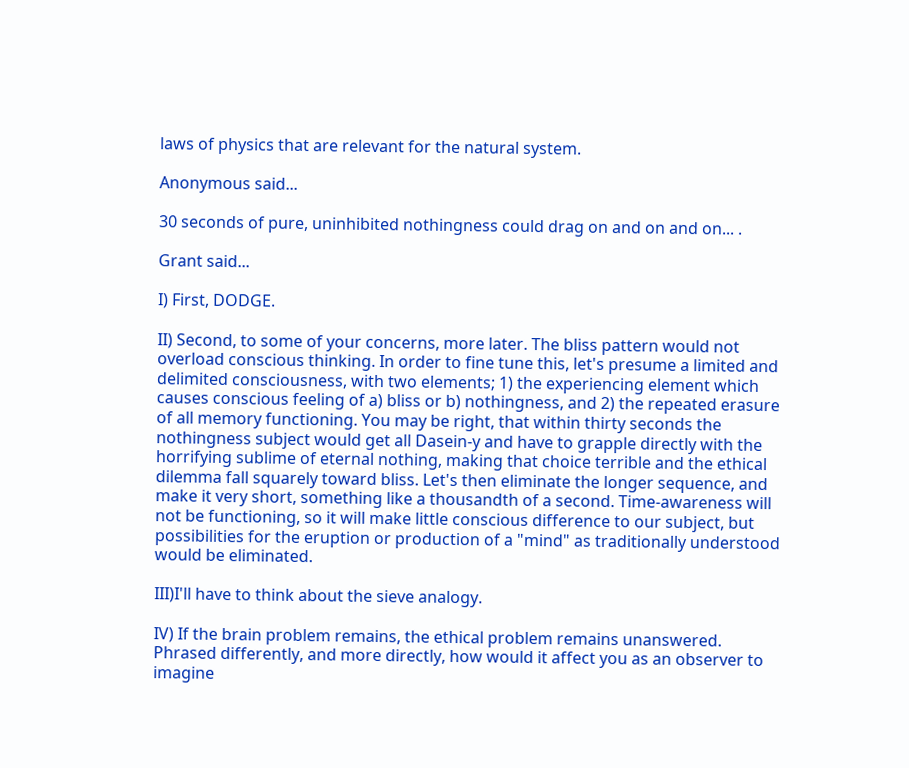laws of physics that are relevant for the natural system.

Anonymous said...

30 seconds of pure, uninhibited nothingness could drag on and on and on... .

Grant said...

I) First, DODGE.

II) Second, to some of your concerns, more later. The bliss pattern would not overload conscious thinking. In order to fine tune this, let's presume a limited and delimited consciousness, with two elements; 1) the experiencing element which causes conscious feeling of a) bliss or b) nothingness, and 2) the repeated erasure of all memory functioning. You may be right, that within thirty seconds the nothingness subject would get all Dasein-y and have to grapple directly with the horrifying sublime of eternal nothing, making that choice terrible and the ethical dilemma fall squarely toward bliss. Let's then eliminate the longer sequence, and make it very short, something like a thousandth of a second. Time-awareness will not be functioning, so it will make little conscious difference to our subject, but possibilities for the eruption or production of a "mind" as traditionally understood would be eliminated.

III)I'll have to think about the sieve analogy.

IV) If the brain problem remains, the ethical problem remains unanswered. Phrased differently, and more directly, how would it affect you as an observer to imagine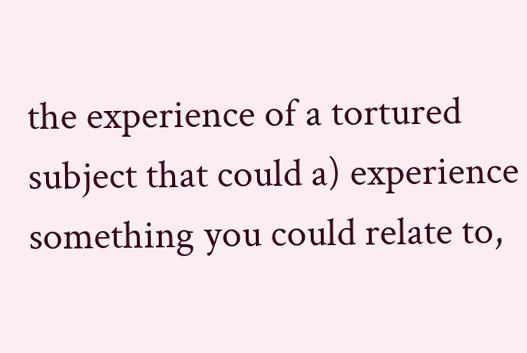the experience of a tortured subject that could a) experience something you could relate to,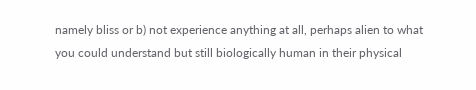namely bliss or b) not experience anything at all, perhaps alien to what you could understand but still biologically human in their physical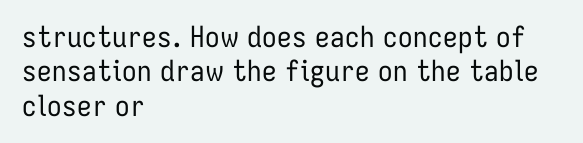structures. How does each concept of sensation draw the figure on the table closer or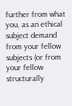further from what you, as an ethical subject demand from your fellow subjects (or from your fellow structurally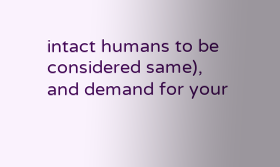intact humans to be considered same), and demand for your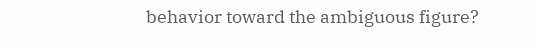behavior toward the ambiguous figure?